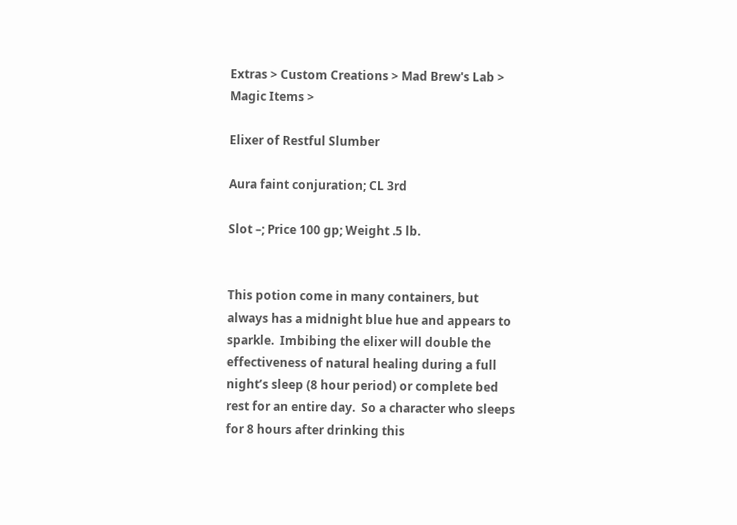Extras > Custom Creations > Mad Brew's Lab > Magic Items >

Elixer of Restful Slumber

Aura faint conjuration; CL 3rd

Slot –; Price 100 gp; Weight .5 lb.


This potion come in many containers, but always has a midnight blue hue and appears to sparkle.  Imbibing the elixer will double the effectiveness of natural healing during a full night’s sleep (8 hour period) or complete bed rest for an entire day.  So a character who sleeps for 8 hours after drinking this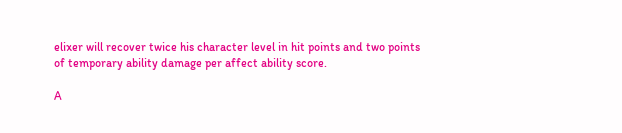elixer will recover twice his character level in hit points and two points of temporary ability damage per affect ability score.

A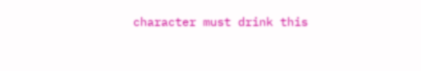character must drink this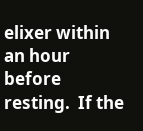elixer within an hour before resting.  If the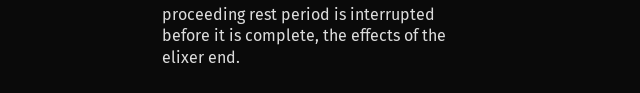proceeding rest period is interrupted before it is complete, the effects of the elixer end.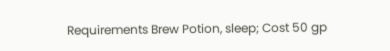Requirements Brew Potion, sleep; Cost 50 gp